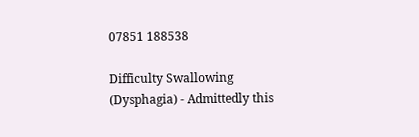07851 188538

Difficulty Swallowing (Dysphagia) - Admittedly this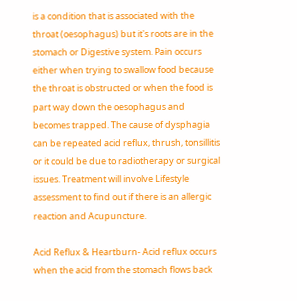is a condition that is associated with the throat (oesophagus) but it's roots are in the stomach or Digestive system. Pain occurs either when trying to swallow food because the throat is obstructed or when the food is part way down the oesophagus and becomes trapped. The cause of dysphagia can be repeated acid reflux, thrush, tonsillitis or it could be due to radiotherapy or surgical issues. Treatment will involve Lifestyle assessment to find out if there is an allergic reaction and Acupuncture.

Acid Reflux & Heartburn- Acid reflux occurs when the acid from the stomach flows back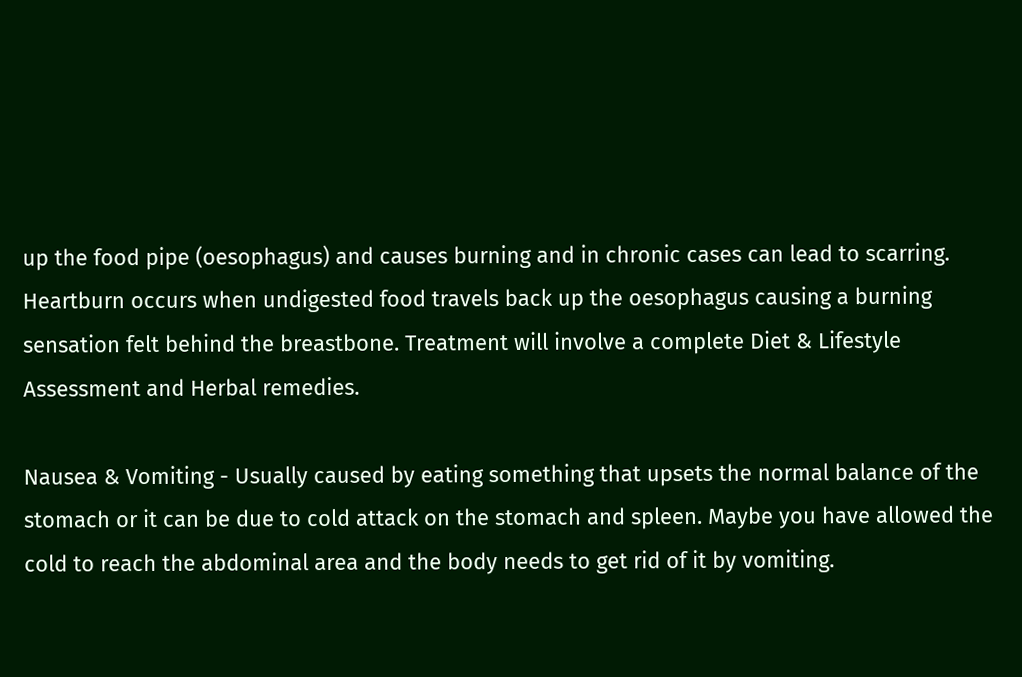up the food pipe (oesophagus) and causes burning and in chronic cases can lead to scarring. Heartburn occurs when undigested food travels back up the oesophagus causing a burning sensation felt behind the breastbone. Treatment will involve a complete Diet & Lifestyle Assessment and Herbal remedies.

Nausea & Vomiting - Usually caused by eating something that upsets the normal balance of the stomach or it can be due to cold attack on the stomach and spleen. Maybe you have allowed the cold to reach the abdominal area and the body needs to get rid of it by vomiting.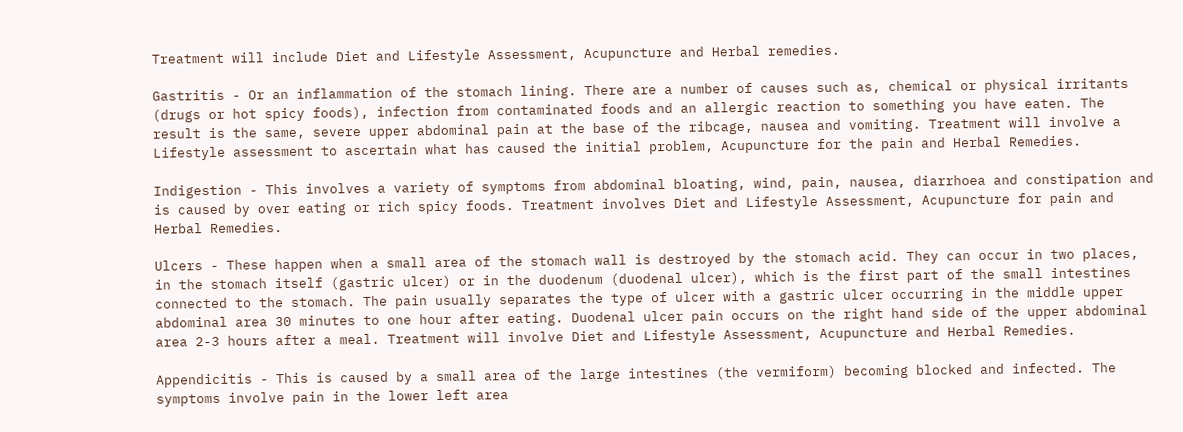Treatment will include Diet and Lifestyle Assessment, Acupuncture and Herbal remedies.

Gastritis - Or an inflammation of the stomach lining. There are a number of causes such as, chemical or physical irritants (drugs or hot spicy foods), infection from contaminated foods and an allergic reaction to something you have eaten. The result is the same, severe upper abdominal pain at the base of the ribcage, nausea and vomiting. Treatment will involve a Lifestyle assessment to ascertain what has caused the initial problem, Acupuncture for the pain and Herbal Remedies.

Indigestion - This involves a variety of symptoms from abdominal bloating, wind, pain, nausea, diarrhoea and constipation and is caused by over eating or rich spicy foods. Treatment involves Diet and Lifestyle Assessment, Acupuncture for pain and Herbal Remedies.

Ulcers - These happen when a small area of the stomach wall is destroyed by the stomach acid. They can occur in two places, in the stomach itself (gastric ulcer) or in the duodenum (duodenal ulcer), which is the first part of the small intestines connected to the stomach. The pain usually separates the type of ulcer with a gastric ulcer occurring in the middle upper abdominal area 30 minutes to one hour after eating. Duodenal ulcer pain occurs on the right hand side of the upper abdominal area 2-3 hours after a meal. Treatment will involve Diet and Lifestyle Assessment, Acupuncture and Herbal Remedies.

Appendicitis - This is caused by a small area of the large intestines (the vermiform) becoming blocked and infected. The symptoms involve pain in the lower left area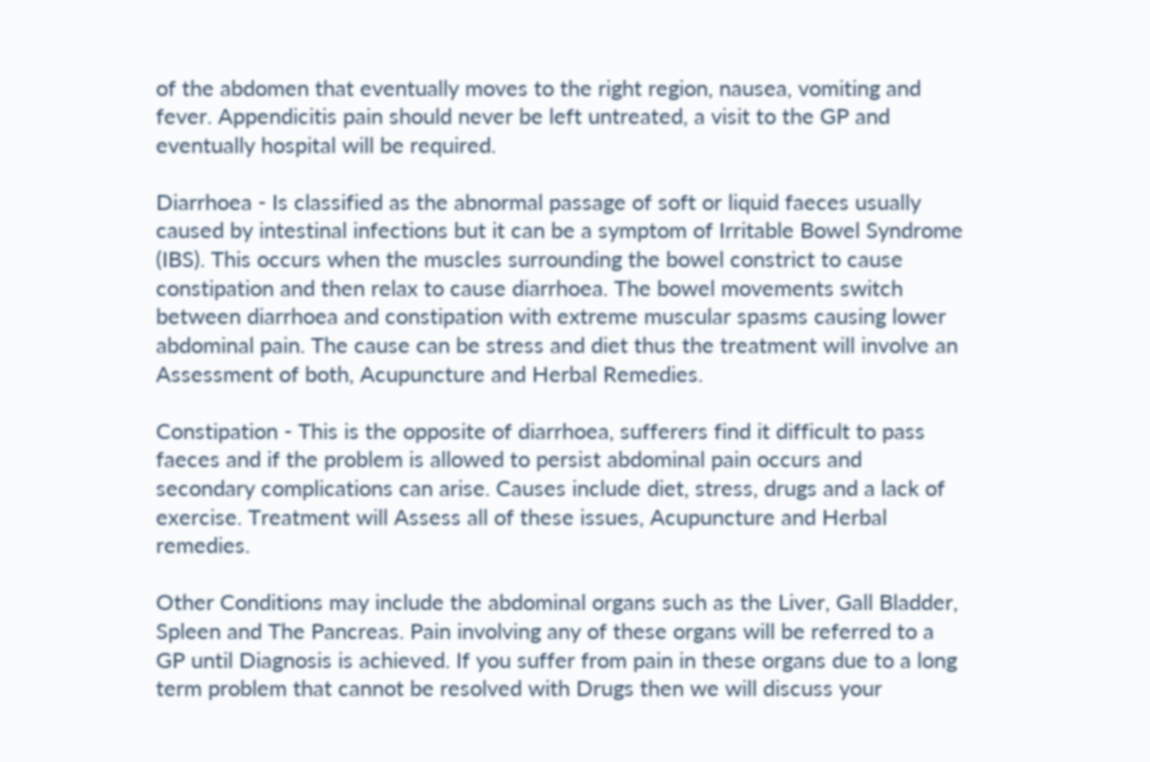of the abdomen that eventually moves to the right region, nausea, vomiting and fever. Appendicitis pain should never be left untreated, a visit to the GP and eventually hospital will be required.

Diarrhoea - Is classified as the abnormal passage of soft or liquid faeces usually caused by intestinal infections but it can be a symptom of Irritable Bowel Syndrome (IBS). This occurs when the muscles surrounding the bowel constrict to cause constipation and then relax to cause diarrhoea. The bowel movements switch between diarrhoea and constipation with extreme muscular spasms causing lower abdominal pain. The cause can be stress and diet thus the treatment will involve an Assessment of both, Acupuncture and Herbal Remedies.

Constipation - This is the opposite of diarrhoea, sufferers find it difficult to pass faeces and if the problem is allowed to persist abdominal pain occurs and secondary complications can arise. Causes include diet, stress, drugs and a lack of exercise. Treatment will Assess all of these issues, Acupuncture and Herbal remedies.

Other Conditions may include the abdominal organs such as the Liver, Gall Bladder, Spleen and The Pancreas. Pain involving any of these organs will be referred to a GP until Diagnosis is achieved. If you suffer from pain in these organs due to a long term problem that cannot be resolved with Drugs then we will discuss your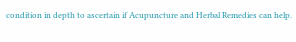condition in depth to ascertain if Acupuncture and Herbal Remedies can help.